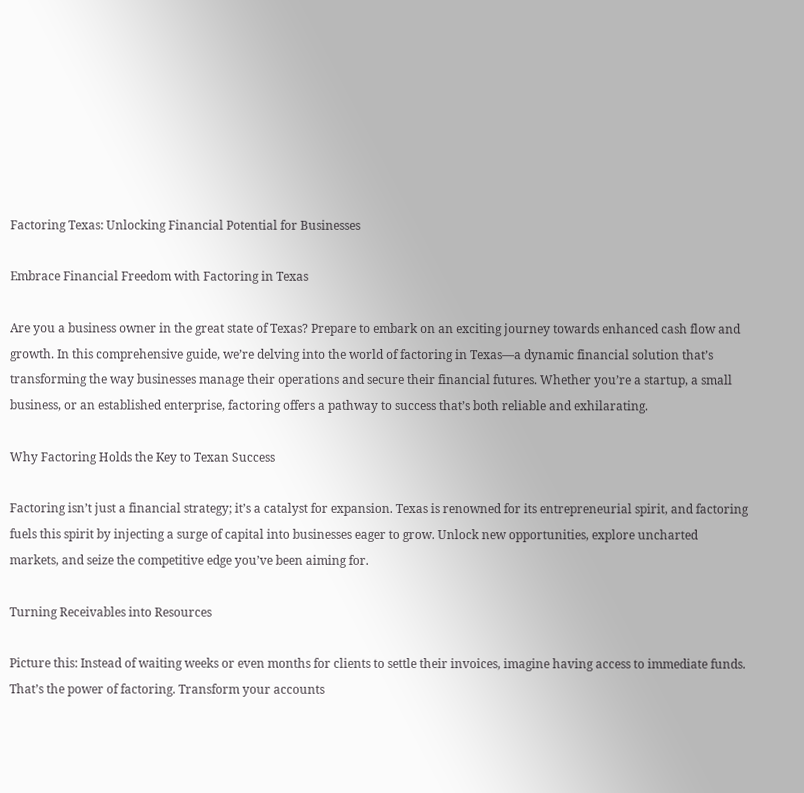Factoring Texas: Unlocking Financial Potential for Businesses

Embrace Financial Freedom with Factoring in Texas

Are you a business owner in the great state of Texas? Prepare to embark on an exciting journey towards enhanced cash flow and growth. In this comprehensive guide, we’re delving into the world of factoring in Texas—a dynamic financial solution that’s transforming the way businesses manage their operations and secure their financial futures. Whether you’re a startup, a small business, or an established enterprise, factoring offers a pathway to success that’s both reliable and exhilarating.

Why Factoring Holds the Key to Texan Success

Factoring isn’t just a financial strategy; it’s a catalyst for expansion. Texas is renowned for its entrepreneurial spirit, and factoring fuels this spirit by injecting a surge of capital into businesses eager to grow. Unlock new opportunities, explore uncharted markets, and seize the competitive edge you’ve been aiming for.

Turning Receivables into Resources

Picture this: Instead of waiting weeks or even months for clients to settle their invoices, imagine having access to immediate funds. That’s the power of factoring. Transform your accounts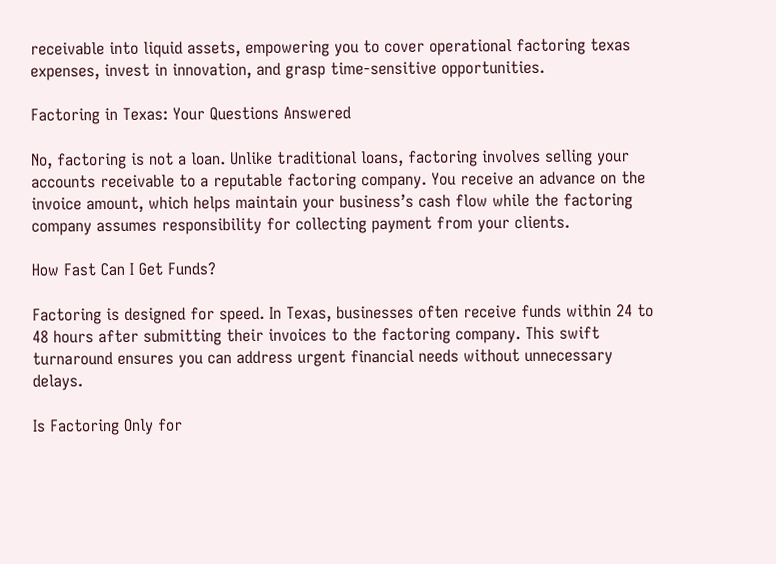receivable into liquid assets, empowering you to cover operational factoring texas expenses, invest in innovation, and grasp time-sensitive opportunities.

Factoring in Texas: Your Questions Answered

No, factoring is not a loan. Unlike traditional loans, factoring involves selling your accounts receivable to a reputable factoring company. You receive an advance on the invoice amount, which helps maintain your business’s cash flow while the factoring company assumes responsibility for collecting payment from your clients.

How Fast Can I Get Funds?

Factoring is designed for speed. In Texas, businesses often receive funds within 24 to 48 hours after submitting their invoices to the factoring company. This swift turnaround ensures you can address urgent financial needs without unnecessary delays.

Is Factoring Only for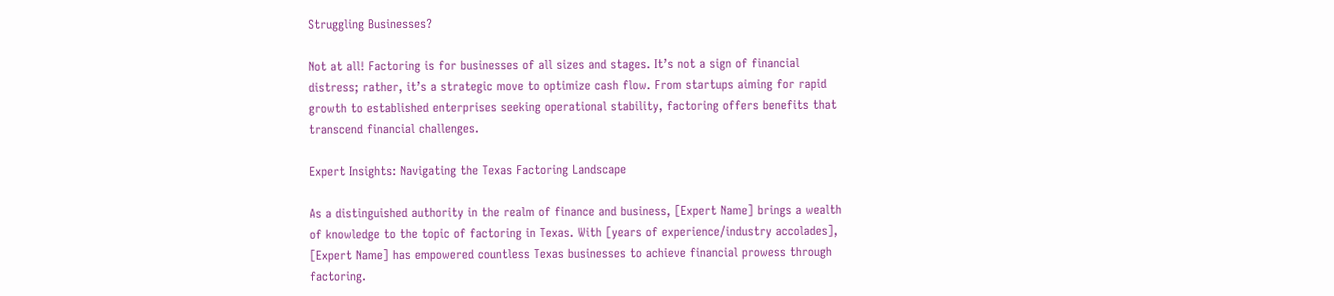Struggling Businesses?

Not at all! Factoring is for businesses of all sizes and stages. It’s not a sign of financial distress; rather, it’s a strategic move to optimize cash flow. From startups aiming for rapid growth to established enterprises seeking operational stability, factoring offers benefits that transcend financial challenges.

Expert Insights: Navigating the Texas Factoring Landscape

As a distinguished authority in the realm of finance and business, [Expert Name] brings a wealth of knowledge to the topic of factoring in Texas. With [years of experience/industry accolades], [Expert Name] has empowered countless Texas businesses to achieve financial prowess through factoring.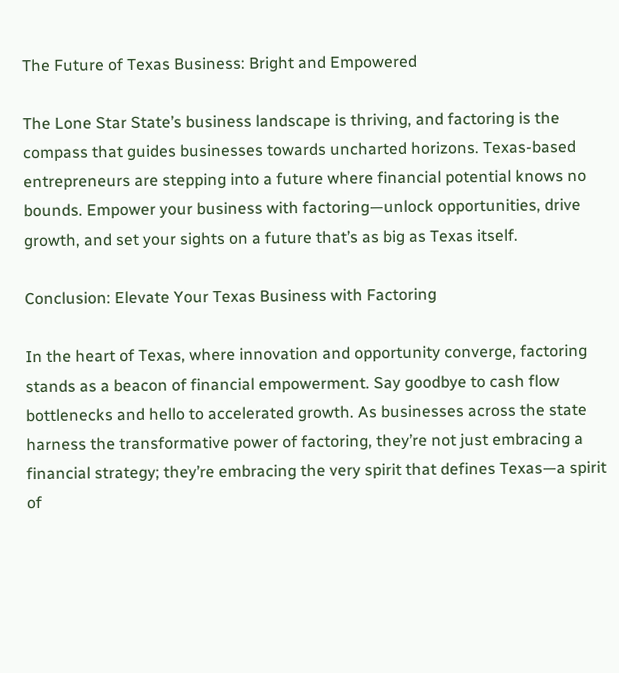The Future of Texas Business: Bright and Empowered

The Lone Star State’s business landscape is thriving, and factoring is the compass that guides businesses towards uncharted horizons. Texas-based entrepreneurs are stepping into a future where financial potential knows no bounds. Empower your business with factoring—unlock opportunities, drive growth, and set your sights on a future that’s as big as Texas itself.

Conclusion: Elevate Your Texas Business with Factoring

In the heart of Texas, where innovation and opportunity converge, factoring stands as a beacon of financial empowerment. Say goodbye to cash flow bottlenecks and hello to accelerated growth. As businesses across the state harness the transformative power of factoring, they’re not just embracing a financial strategy; they’re embracing the very spirit that defines Texas—a spirit of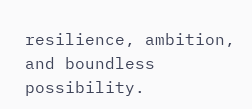resilience, ambition, and boundless possibility.